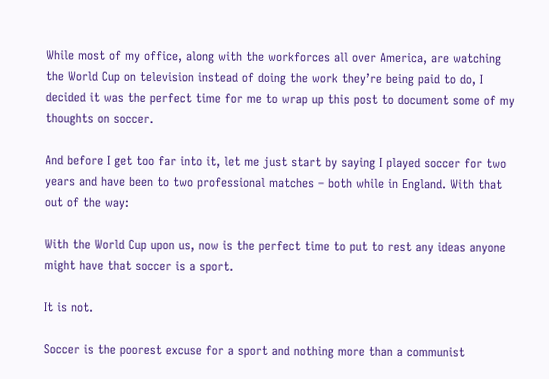While most of my office, along with the workforces all over America, are watching the World Cup on television instead of doing the work they’re being paid to do, I decided it was the perfect time for me to wrap up this post to document some of my thoughts on soccer.

And before I get too far into it, let me just start by saying I played soccer for two years and have been to two professional matches – both while in England. With that out of the way:

With the World Cup upon us, now is the perfect time to put to rest any ideas anyone might have that soccer is a sport.

It is not.

Soccer is the poorest excuse for a sport and nothing more than a communist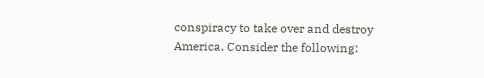conspiracy to take over and destroy America. Consider the following: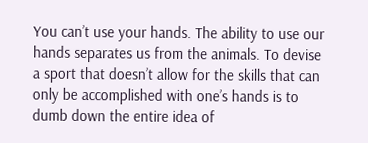You can’t use your hands. The ability to use our hands separates us from the animals. To devise a sport that doesn’t allow for the skills that can only be accomplished with one’s hands is to dumb down the entire idea of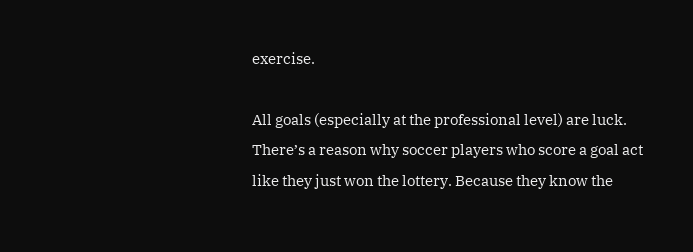exercise.

All goals (especially at the professional level) are luck. There’s a reason why soccer players who score a goal act like they just won the lottery. Because they know the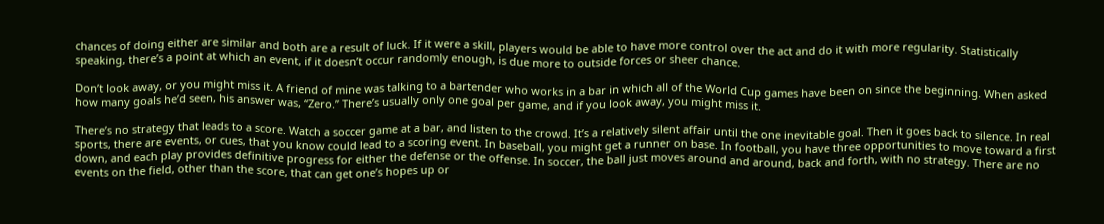chances of doing either are similar and both are a result of luck. If it were a skill, players would be able to have more control over the act and do it with more regularity. Statistically speaking, there’s a point at which an event, if it doesn’t occur randomly enough, is due more to outside forces or sheer chance.

Don’t look away, or you might miss it. A friend of mine was talking to a bartender who works in a bar in which all of the World Cup games have been on since the beginning. When asked how many goals he’d seen, his answer was, “Zero.” There’s usually only one goal per game, and if you look away, you might miss it.

There’s no strategy that leads to a score. Watch a soccer game at a bar, and listen to the crowd. It’s a relatively silent affair until the one inevitable goal. Then it goes back to silence. In real sports, there are events, or cues, that you know could lead to a scoring event. In baseball, you might get a runner on base. In football, you have three opportunities to move toward a first down, and each play provides definitive progress for either the defense or the offense. In soccer, the ball just moves around and around, back and forth, with no strategy. There are no events on the field, other than the score, that can get one’s hopes up or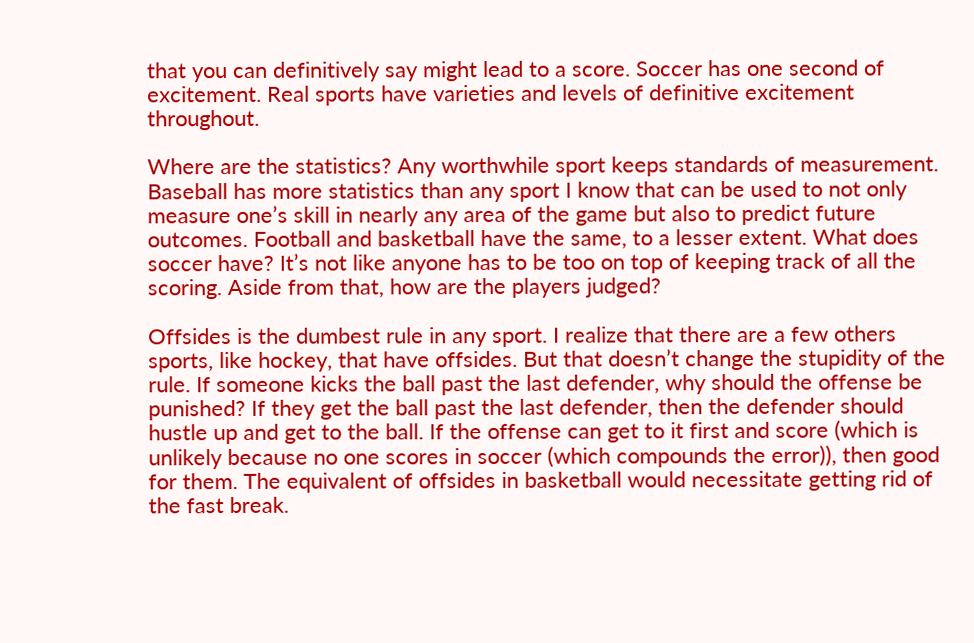that you can definitively say might lead to a score. Soccer has one second of excitement. Real sports have varieties and levels of definitive excitement throughout.

Where are the statistics? Any worthwhile sport keeps standards of measurement. Baseball has more statistics than any sport I know that can be used to not only measure one’s skill in nearly any area of the game but also to predict future outcomes. Football and basketball have the same, to a lesser extent. What does soccer have? It’s not like anyone has to be too on top of keeping track of all the scoring. Aside from that, how are the players judged?

Offsides is the dumbest rule in any sport. I realize that there are a few others sports, like hockey, that have offsides. But that doesn’t change the stupidity of the rule. If someone kicks the ball past the last defender, why should the offense be punished? If they get the ball past the last defender, then the defender should hustle up and get to the ball. If the offense can get to it first and score (which is unlikely because no one scores in soccer (which compounds the error)), then good for them. The equivalent of offsides in basketball would necessitate getting rid of the fast break.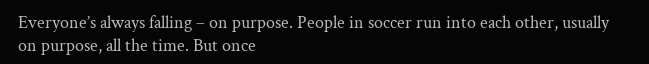Everyone’s always falling – on purpose. People in soccer run into each other, usually on purpose, all the time. But once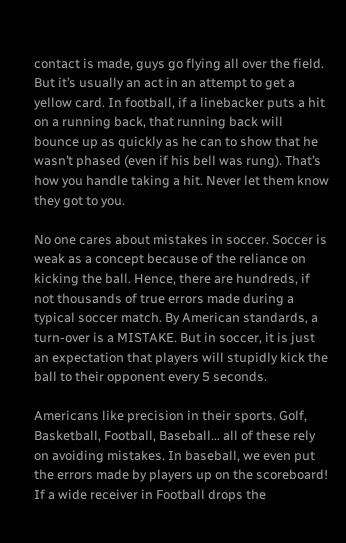contact is made, guys go flying all over the field. But it’s usually an act in an attempt to get a yellow card. In football, if a linebacker puts a hit on a running back, that running back will bounce up as quickly as he can to show that he wasn’t phased (even if his bell was rung). That’s how you handle taking a hit. Never let them know they got to you.

No one cares about mistakes in soccer. Soccer is weak as a concept because of the reliance on kicking the ball. Hence, there are hundreds, if not thousands of true errors made during a typical soccer match. By American standards, a turn-over is a MISTAKE. But in soccer, it is just an expectation that players will stupidly kick the ball to their opponent every 5 seconds.

Americans like precision in their sports. Golf, Basketball, Football, Baseball… all of these rely on avoiding mistakes. In baseball, we even put the errors made by players up on the scoreboard! If a wide receiver in Football drops the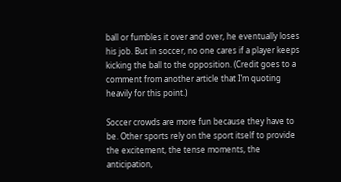ball or fumbles it over and over, he eventually loses his job. But in soccer, no one cares if a player keeps kicking the ball to the opposition. (Credit goes to a comment from another article that I’m quoting heavily for this point.)

Soccer crowds are more fun because they have to be. Other sports rely on the sport itself to provide the excitement, the tense moments, the anticipation,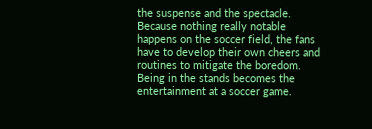the suspense and the spectacle. Because nothing really notable happens on the soccer field, the fans have to develop their own cheers and routines to mitigate the boredom. Being in the stands becomes the entertainment at a soccer game.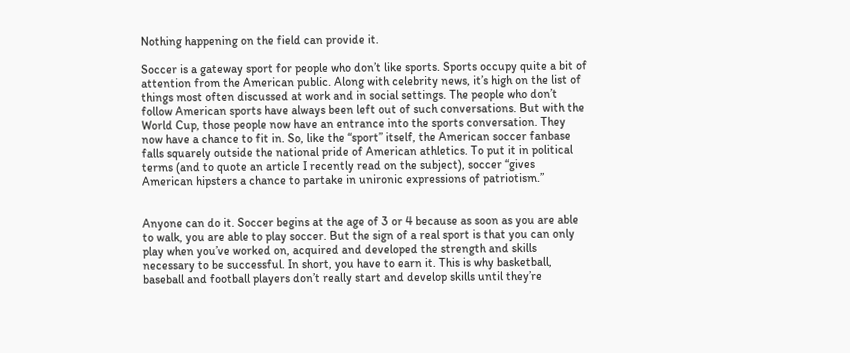Nothing happening on the field can provide it.

Soccer is a gateway sport for people who don’t like sports. Sports occupy quite a bit of attention from the American public. Along with celebrity news, it’s high on the list of things most often discussed at work and in social settings. The people who don’t follow American sports have always been left out of such conversations. But with the World Cup, those people now have an entrance into the sports conversation. They now have a chance to fit in. So, like the “sport” itself, the American soccer fanbase falls squarely outside the national pride of American athletics. To put it in political terms (and to quote an article I recently read on the subject), soccer “gives American hipsters a chance to partake in unironic expressions of patriotism.”


Anyone can do it. Soccer begins at the age of 3 or 4 because as soon as you are able to walk, you are able to play soccer. But the sign of a real sport is that you can only play when you’ve worked on, acquired and developed the strength and skills necessary to be successful. In short, you have to earn it. This is why basketball, baseball and football players don’t really start and develop skills until they’re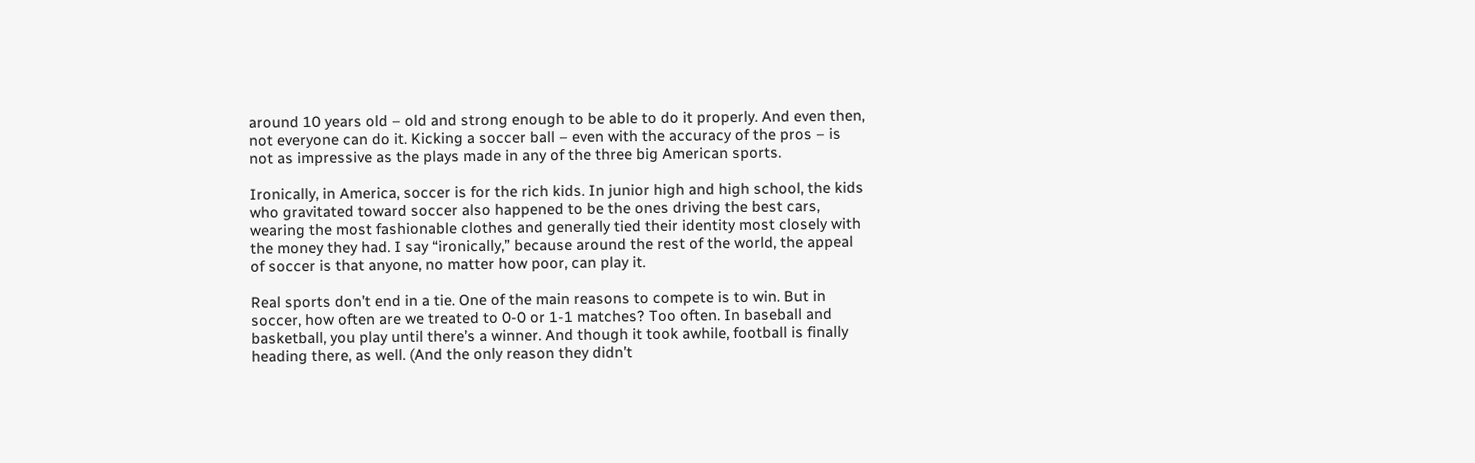around 10 years old – old and strong enough to be able to do it properly. And even then, not everyone can do it. Kicking a soccer ball – even with the accuracy of the pros – is not as impressive as the plays made in any of the three big American sports.

Ironically, in America, soccer is for the rich kids. In junior high and high school, the kids who gravitated toward soccer also happened to be the ones driving the best cars, wearing the most fashionable clothes and generally tied their identity most closely with the money they had. I say “ironically,” because around the rest of the world, the appeal of soccer is that anyone, no matter how poor, can play it.

Real sports don’t end in a tie. One of the main reasons to compete is to win. But in soccer, how often are we treated to 0-0 or 1-1 matches? Too often. In baseball and basketball, you play until there’s a winner. And though it took awhile, football is finally heading there, as well. (And the only reason they didn’t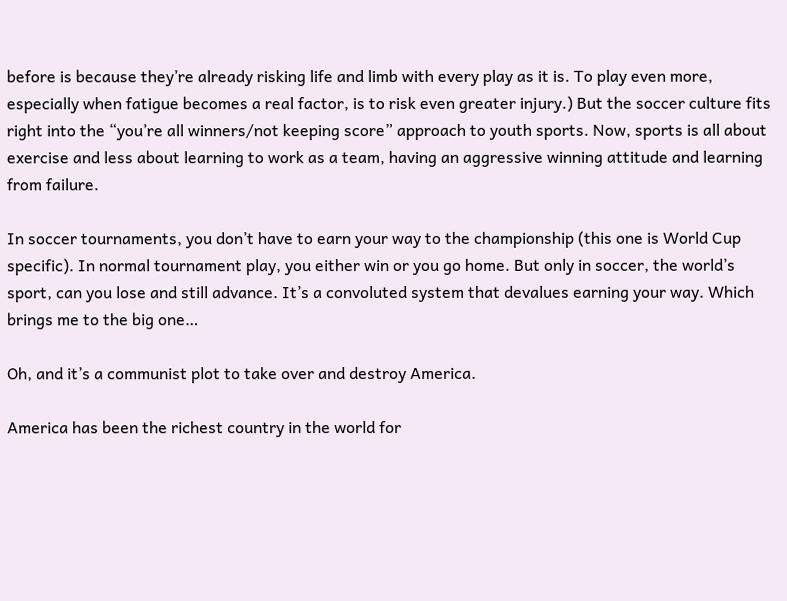before is because they’re already risking life and limb with every play as it is. To play even more, especially when fatigue becomes a real factor, is to risk even greater injury.) But the soccer culture fits right into the “you’re all winners/not keeping score” approach to youth sports. Now, sports is all about exercise and less about learning to work as a team, having an aggressive winning attitude and learning from failure.

In soccer tournaments, you don’t have to earn your way to the championship (this one is World Cup specific). In normal tournament play, you either win or you go home. But only in soccer, the world’s sport, can you lose and still advance. It’s a convoluted system that devalues earning your way. Which brings me to the big one…

Oh, and it’s a communist plot to take over and destroy America.

America has been the richest country in the world for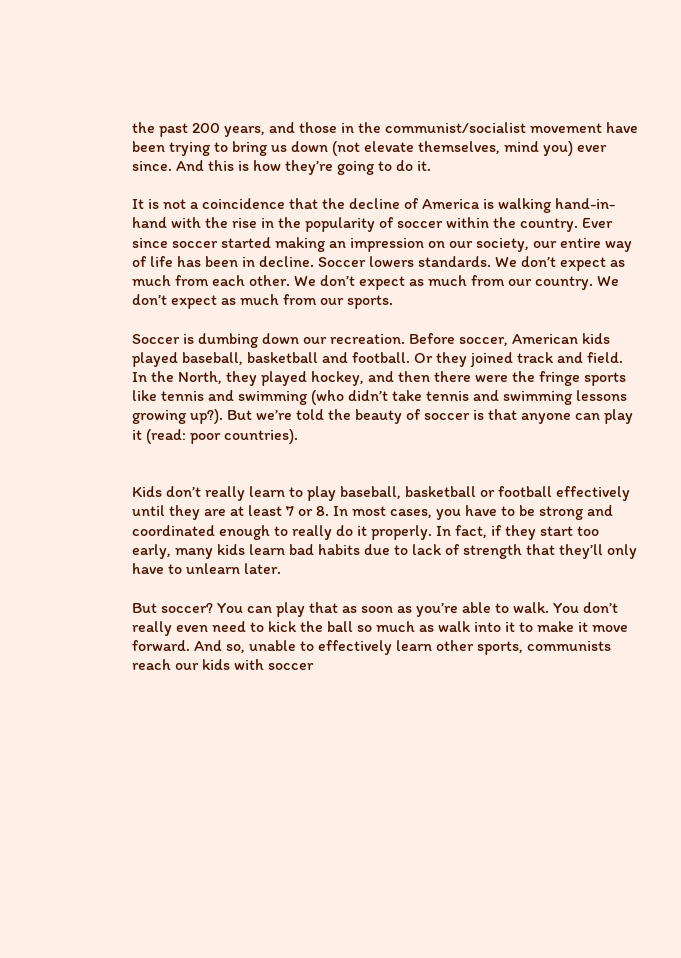the past 200 years, and those in the communist/socialist movement have been trying to bring us down (not elevate themselves, mind you) ever since. And this is how they’re going to do it.

It is not a coincidence that the decline of America is walking hand-in-hand with the rise in the popularity of soccer within the country. Ever since soccer started making an impression on our society, our entire way of life has been in decline. Soccer lowers standards. We don’t expect as much from each other. We don’t expect as much from our country. We don’t expect as much from our sports.

Soccer is dumbing down our recreation. Before soccer, American kids played baseball, basketball and football. Or they joined track and field. In the North, they played hockey, and then there were the fringe sports like tennis and swimming (who didn’t take tennis and swimming lessons growing up?). But we’re told the beauty of soccer is that anyone can play it (read: poor countries).


Kids don’t really learn to play baseball, basketball or football effectively until they are at least 7 or 8. In most cases, you have to be strong and coordinated enough to really do it properly. In fact, if they start too early, many kids learn bad habits due to lack of strength that they’ll only have to unlearn later.

But soccer? You can play that as soon as you’re able to walk. You don’t really even need to kick the ball so much as walk into it to make it move forward. And so, unable to effectively learn other sports, communists reach our kids with soccer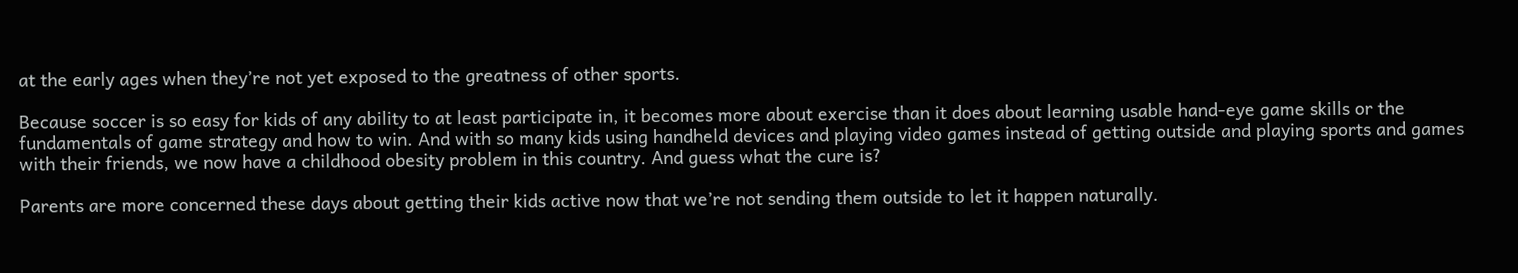at the early ages when they’re not yet exposed to the greatness of other sports.

Because soccer is so easy for kids of any ability to at least participate in, it becomes more about exercise than it does about learning usable hand-eye game skills or the fundamentals of game strategy and how to win. And with so many kids using handheld devices and playing video games instead of getting outside and playing sports and games with their friends, we now have a childhood obesity problem in this country. And guess what the cure is?

Parents are more concerned these days about getting their kids active now that we’re not sending them outside to let it happen naturally.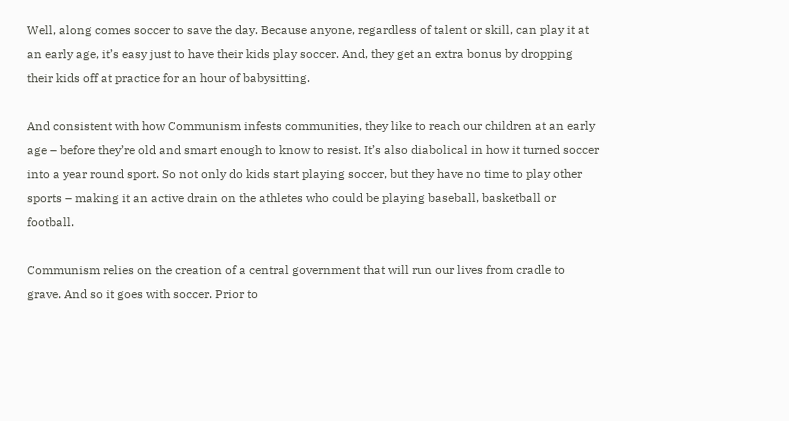Well, along comes soccer to save the day. Because anyone, regardless of talent or skill, can play it at an early age, it’s easy just to have their kids play soccer. And, they get an extra bonus by dropping their kids off at practice for an hour of babysitting.

And consistent with how Communism infests communities, they like to reach our children at an early age – before they’re old and smart enough to know to resist. It’s also diabolical in how it turned soccer into a year round sport. So not only do kids start playing soccer, but they have no time to play other sports – making it an active drain on the athletes who could be playing baseball, basketball or football.

Communism relies on the creation of a central government that will run our lives from cradle to grave. And so it goes with soccer. Prior to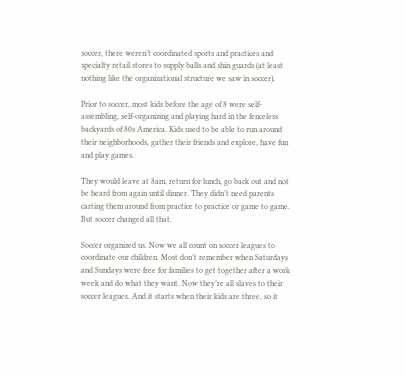soccer, there weren’t coordinated sports and practices and specialty retail stores to supply balls and shin guards (at least nothing like the organizational structure we saw in soccer).

Prior to soccer, most kids before the age of 8 were self-assembling, self-organizing and playing hard in the fenceless backyards of 80s America. Kids used to be able to run around their neighborhoods, gather their friends and explore, have fun and play games.

They would leave at 8am, return for lunch, go back out and not be heard from again until dinner. They didn’t need parents carting them around from practice to practice or game to game. But soccer changed all that.

Soccer organized us. Now we all count on soccer leagues to coordinate our children. Most don’t remember when Saturdays and Sundays were free for families to get together after a work week and do what they want. Now they’re all slaves to their soccer leagues. And it starts when their kids are three, so it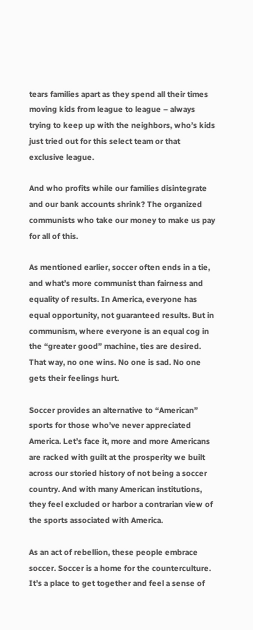tears families apart as they spend all their times moving kids from league to league – always trying to keep up with the neighbors, who’s kids just tried out for this select team or that exclusive league.

And who profits while our families disintegrate and our bank accounts shrink? The organized communists who take our money to make us pay for all of this.

As mentioned earlier, soccer often ends in a tie, and what’s more communist than fairness and equality of results. In America, everyone has equal opportunity, not guaranteed results. But in communism, where everyone is an equal cog in the “greater good” machine, ties are desired. That way, no one wins. No one is sad. No one gets their feelings hurt.

Soccer provides an alternative to “American” sports for those who’ve never appreciated America. Let’s face it, more and more Americans are racked with guilt at the prosperity we built across our storied history of not being a soccer country. And with many American institutions, they feel excluded or harbor a contrarian view of the sports associated with America.

As an act of rebellion, these people embrace soccer. Soccer is a home for the counterculture. It’s a place to get together and feel a sense of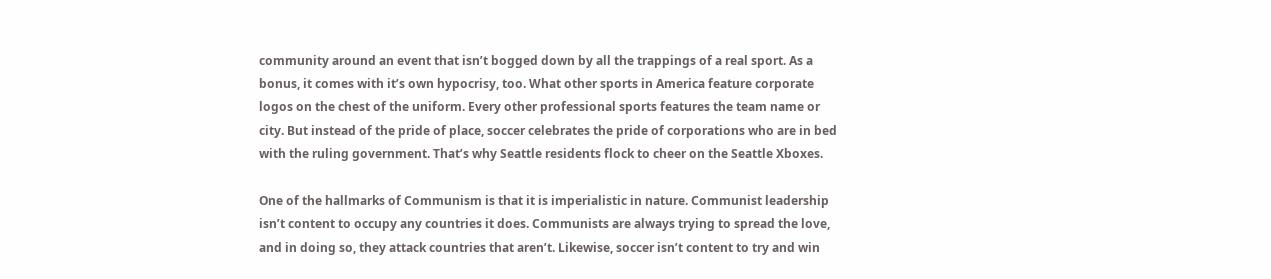community around an event that isn’t bogged down by all the trappings of a real sport. As a bonus, it comes with it’s own hypocrisy, too. What other sports in America feature corporate logos on the chest of the uniform. Every other professional sports features the team name or city. But instead of the pride of place, soccer celebrates the pride of corporations who are in bed with the ruling government. That’s why Seattle residents flock to cheer on the Seattle Xboxes.

One of the hallmarks of Communism is that it is imperialistic in nature. Communist leadership isn’t content to occupy any countries it does. Communists are always trying to spread the love, and in doing so, they attack countries that aren’t. Likewise, soccer isn’t content to try and win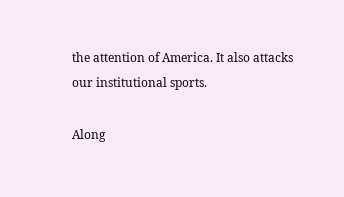the attention of America. It also attacks our institutional sports.

Along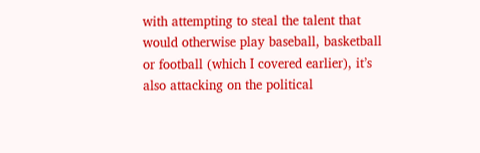with attempting to steal the talent that would otherwise play baseball, basketball or football (which I covered earlier), it’s also attacking on the political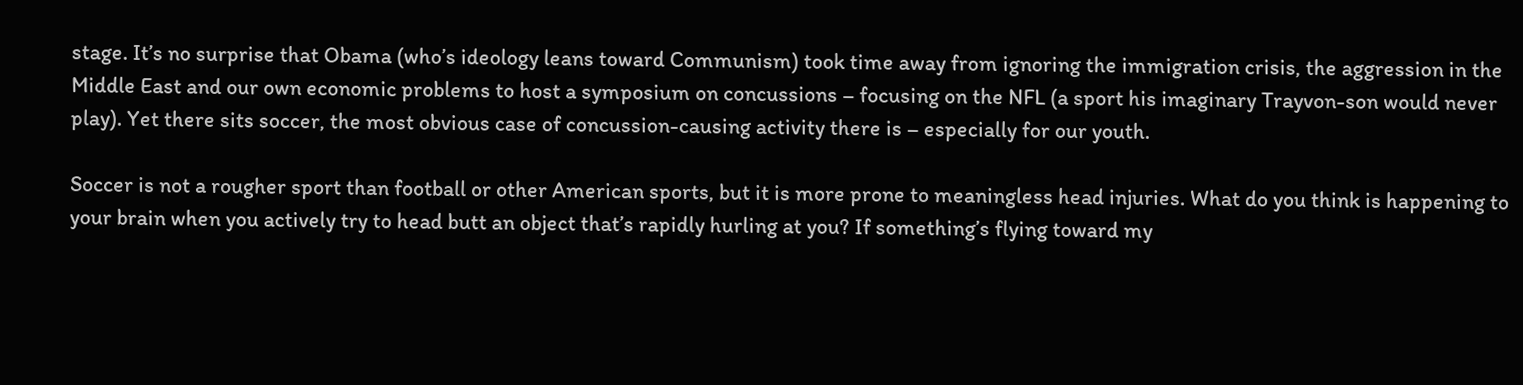stage. It’s no surprise that Obama (who’s ideology leans toward Communism) took time away from ignoring the immigration crisis, the aggression in the Middle East and our own economic problems to host a symposium on concussions – focusing on the NFL (a sport his imaginary Trayvon-son would never play). Yet there sits soccer, the most obvious case of concussion-causing activity there is – especially for our youth.

Soccer is not a rougher sport than football or other American sports, but it is more prone to meaningless head injuries. What do you think is happening to your brain when you actively try to head butt an object that’s rapidly hurling at you? If something’s flying toward my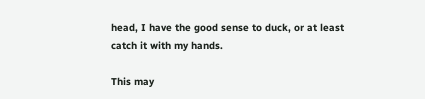head, I have the good sense to duck, or at least catch it with my hands.

This may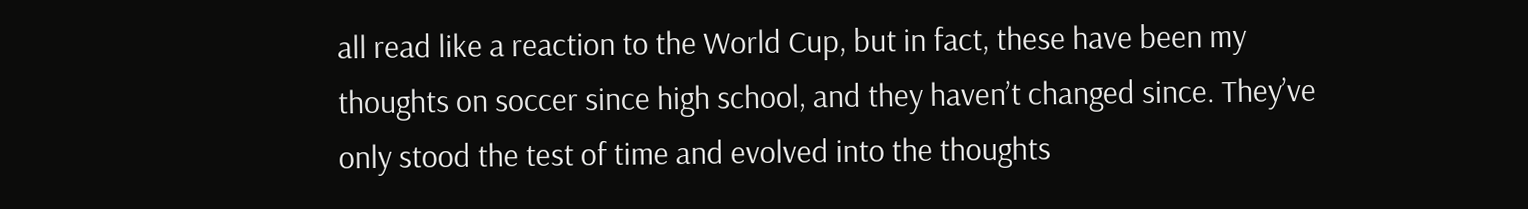all read like a reaction to the World Cup, but in fact, these have been my thoughts on soccer since high school, and they haven’t changed since. They’ve only stood the test of time and evolved into the thoughts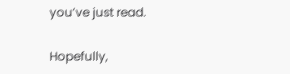you’ve just read.

Hopefully,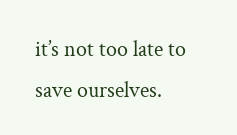it’s not too late to save ourselves.